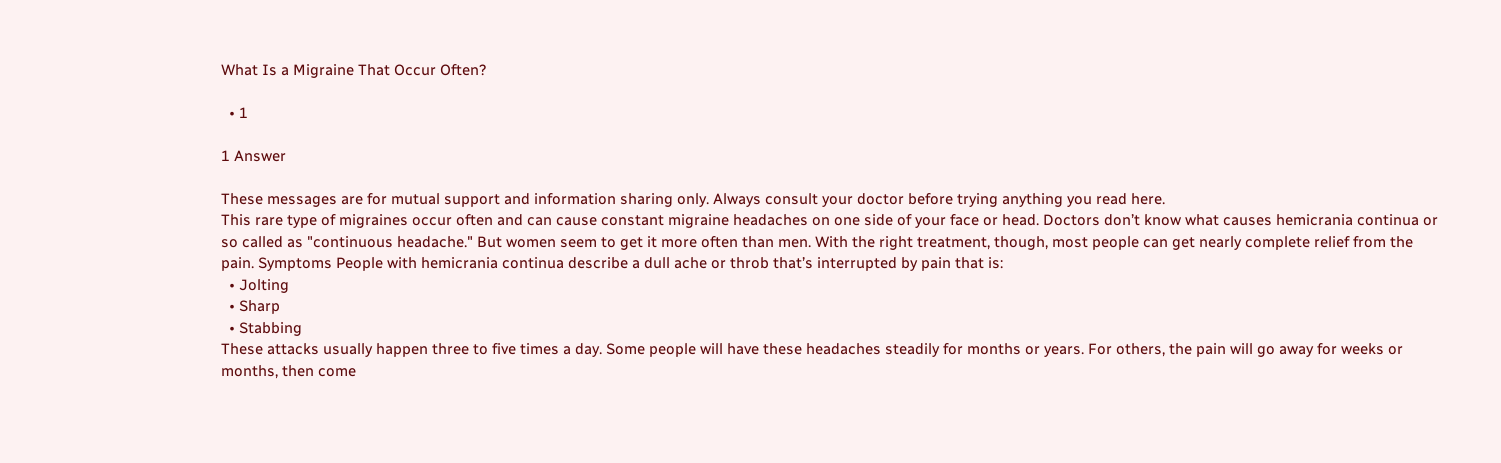What Is a Migraine That Occur Often?

  • 1

1 Answer

These messages are for mutual support and information sharing only. Always consult your doctor before trying anything you read here.
This rare type of migraines occur often and can cause constant migraine headaches on one side of your face or head. Doctors don’t know what causes hemicrania continua or so called as "continuous headache." But women seem to get it more often than men. With the right treatment, though, most people can get nearly complete relief from the pain. Symptoms People with hemicrania continua describe a dull ache or throb that’s interrupted by pain that is:
  • Jolting
  • Sharp
  • Stabbing
These attacks usually happen three to five times a day. Some people will have these headaches steadily for months or years. For others, the pain will go away for weeks or months, then come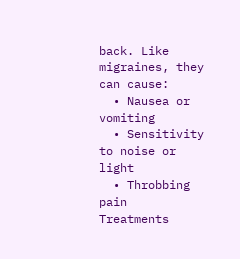back. Like migraines, they can cause:
  • Nausea or vomiting
  • Sensitivity to noise or light
  • Throbbing pain
Treatments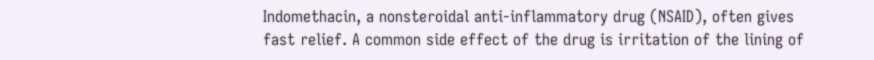Indomethacin, a nonsteroidal anti-inflammatory drug (NSAID), often gives fast relief. A common side effect of the drug is irritation of the lining of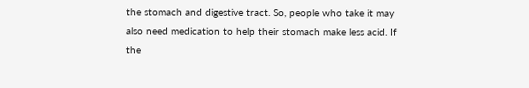the stomach and digestive tract. So, people who take it may also need medication to help their stomach make less acid. If the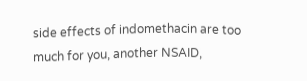side effects of indomethacin are too much for you, another NSAID,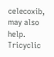celecoxib, may also help. Tricyclic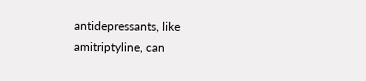antidepressants, like amitriptyline, can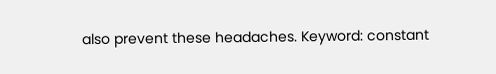also prevent these headaches. Keyword: constant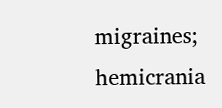migraines; hemicrania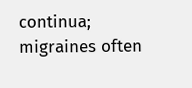continua; migraines often